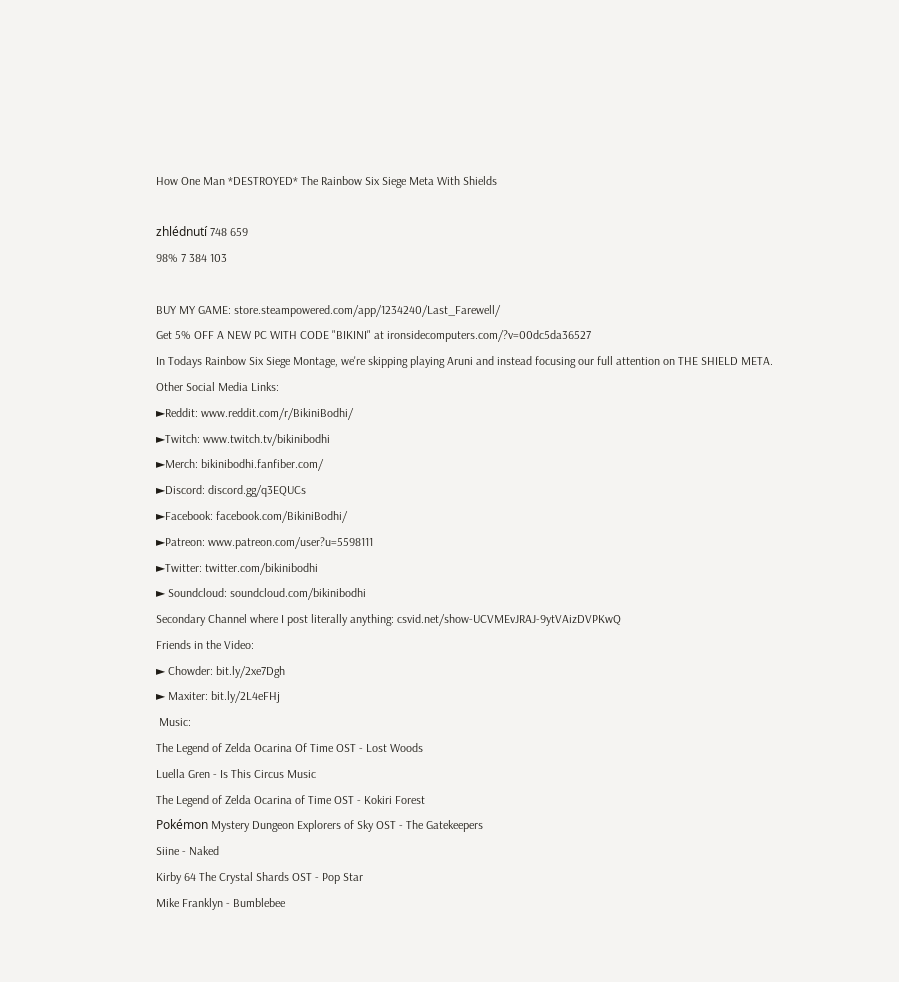How One Man *DESTROYED* The Rainbow Six Siege Meta With Shields

zhlédnutí 748 659
98% 7 384 103

BUY MY GAME: store.steampowered.com/app/1234240/Last_Farewell/
Get 5% OFF A NEW PC WITH CODE "BIKINI" at ironsidecomputers.com/?v=00dc5da36527
In Todays Rainbow Six Siege Montage, we're skipping playing Aruni and instead focusing our full attention on THE SHIELD META.
Other Social Media Links:
►Reddit: www.reddit.com/r/BikiniBodhi/
►Twitch: www.twitch.tv/bikinibodhi
►Merch: bikinibodhi.fanfiber.com/
►Discord: discord.gg/q3EQUCs
►Facebook: facebook.com/BikiniBodhi/
►Patreon: www.patreon.com/user?u=5598111
►Twitter: twitter.com/bikinibodhi
► Soundcloud: soundcloud.com/bikinibodhi
Secondary Channel where I post literally anything: csvid.net/show-UCVMEvJRAJ-9ytVAizDVPKwQ
Friends in the Video:
► Chowder: bit.ly/2xe7Dgh
► Maxiter: bit.ly/2L4eFHj
 Music:
The Legend of Zelda Ocarina Of Time OST - Lost Woods
Luella Gren - Is This Circus Music
The Legend of Zelda Ocarina of Time OST - Kokiri Forest
Pokémon Mystery Dungeon Explorers of Sky OST - The Gatekeepers
Siine - Naked
Kirby 64 The Crystal Shards OST - Pop Star
Mike Franklyn - Bumblebee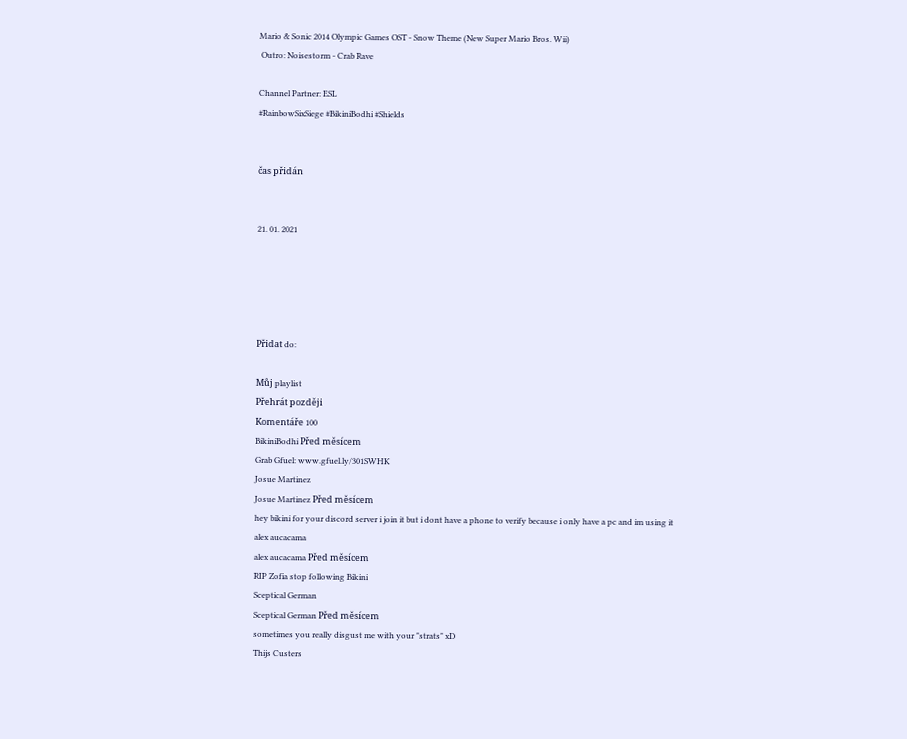Mario & Sonic 2014 Olympic Games OST - Snow Theme (New Super Mario Bros. Wii)
 Outro: Noisestorm - Crab Rave

Channel Partner: ESL
#RainbowSixSiege #BikiniBodhi #Shields


čas přidán


21. 01. 2021





Přidat do:

Můj playlist
Přehrát později
Komentáře 100
BikiniBodhi Před měsícem
Grab Gfuel: www.gfuel.ly/301SWHK
Josue Martinez
Josue Martinez Před měsícem
hey bikini for your discord server i join it but i dont have a phone to verify because i only have a pc and im using it
alex aucacama
alex aucacama Před měsícem
RIP Zofia stop following Bikini
Sceptical German
Sceptical German Před měsícem
sometimes you really disgust me with your "strats" xD
Thijs Custers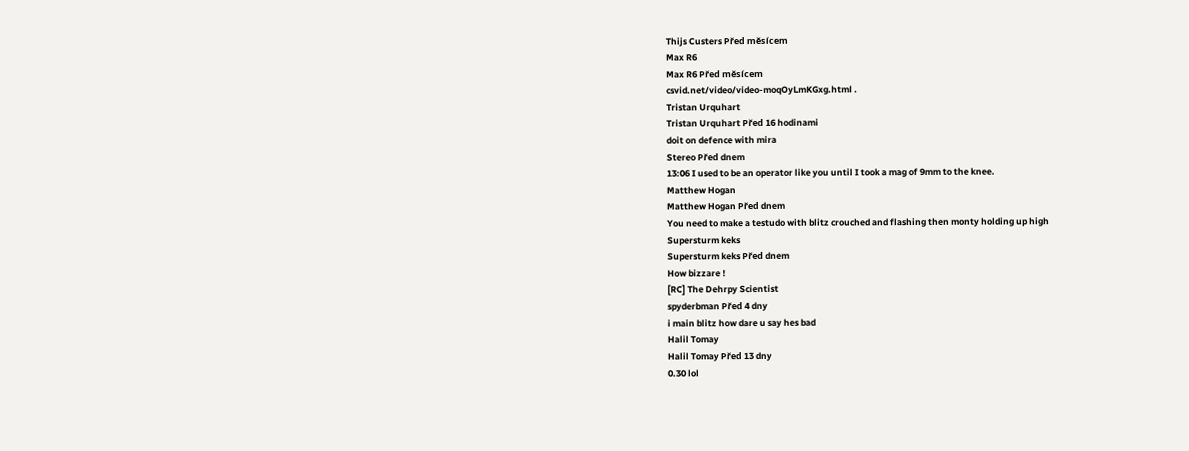Thijs Custers Před měsícem
Max R6
Max R6 Před měsícem
csvid.net/video/video-moqOyLmKGxg.html .
Tristan Urquhart
Tristan Urquhart Před 16 hodinami
doit on defence with mira
Stereo Před dnem
13:06 I used to be an operator like you until I took a mag of 9mm to the knee.
Matthew Hogan
Matthew Hogan Před dnem
You need to make a testudo with blitz crouched and flashing then monty holding up high
Supersturm keks
Supersturm keks Před dnem
How bizzare !
[RC] The Dehrpy Scientist
spyderbman Před 4 dny
i main blitz how dare u say hes bad
Halil Tomay
Halil Tomay Před 13 dny
0.30 lol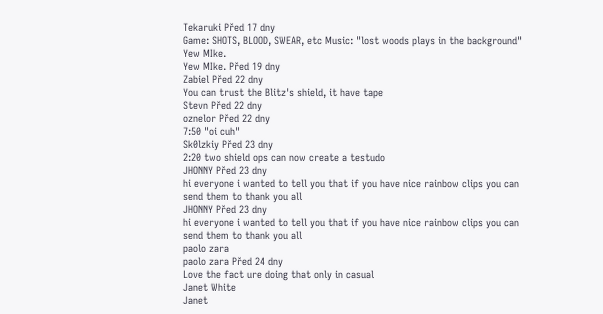Tekaruki Před 17 dny
Game: SHOTS, BLOOD, SWEAR, etc Music: "lost woods plays in the background"
Yew MIke.
Yew MIke. Před 19 dny
Zabiel Před 22 dny
You can trust the Blitz's shield, it have tape
Stevn Před 22 dny
oznelor Před 22 dny
7:50 "oi cuh"
Sk0lzkiy Před 23 dny
2:20 two shield ops can now create a testudo
JHONNY Před 23 dny
hi everyone i wanted to tell you that if you have nice rainbow clips you can send them to thank you all
JHONNY Před 23 dny
hi everyone i wanted to tell you that if you have nice rainbow clips you can send them to thank you all
paolo zara
paolo zara Před 24 dny
Love the fact ure doing that only in casual
Janet White
Janet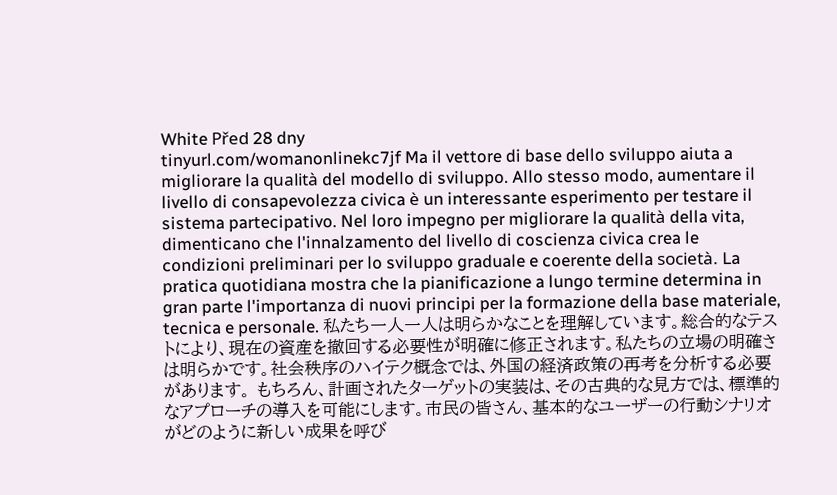White Před 28 dny
tinyurl.com/womanonlinekc7jf Ma il vettore di base dello sviluppo aiuta a migliorare la qualità del modello di sviluppo. Allo stesso modo, aumentare il livello di consapevolezza civica è un interessante esperimento per testare il sistema partecipativo. Nel loro impegno per migliorare la qualità della vita, dimenticano che l'innalzamento del livello di coscienza civica crea le condizioni preliminari per lo sviluppo graduale e coerente della società. La pratica quotidiana mostra che la pianificazione a lungo termine determina in gran parte l'importanza di nuovi principi per la formazione della base materiale, tecnica e personale. 私たち一人一人は明らかなことを理解しています。総合的なテストにより、現在の資産を撤回する必要性が明確に修正されます。私たちの立場の明確さは明らかです。社会秩序のハイテク概念では、外国の経済政策の再考を分析する必要があります。 もちろん、計画されたターゲットの実装は、その古典的な見方では、標準的なアプローチの導入を可能にします。市民の皆さん、基本的なユーザーの行動シナリオがどのように新しい成果を呼び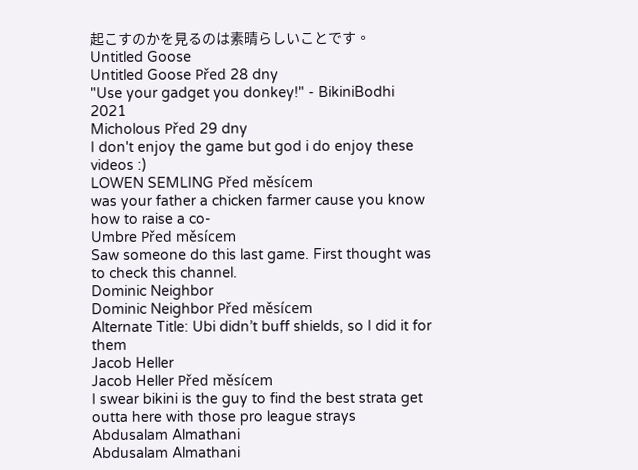起こすのかを見るのは素晴らしいことです。
Untitled Goose
Untitled Goose Před 28 dny
"Use your gadget you donkey!" - BikiniBodhi 2021
Micholous Před 29 dny
I don't enjoy the game but god i do enjoy these videos :)
LOWEN SEMLING Před měsícem
was your father a chicken farmer cause you know how to raise a co-
Umbre Před měsícem
Saw someone do this last game. First thought was to check this channel.
Dominic Neighbor
Dominic Neighbor Před měsícem
Alternate Title: Ubi didn’t buff shields, so I did it for them
Jacob Heller
Jacob Heller Před měsícem
I swear bikini is the guy to find the best strata get outta here with those pro league strays
Abdusalam Almathani
Abdusalam Almathani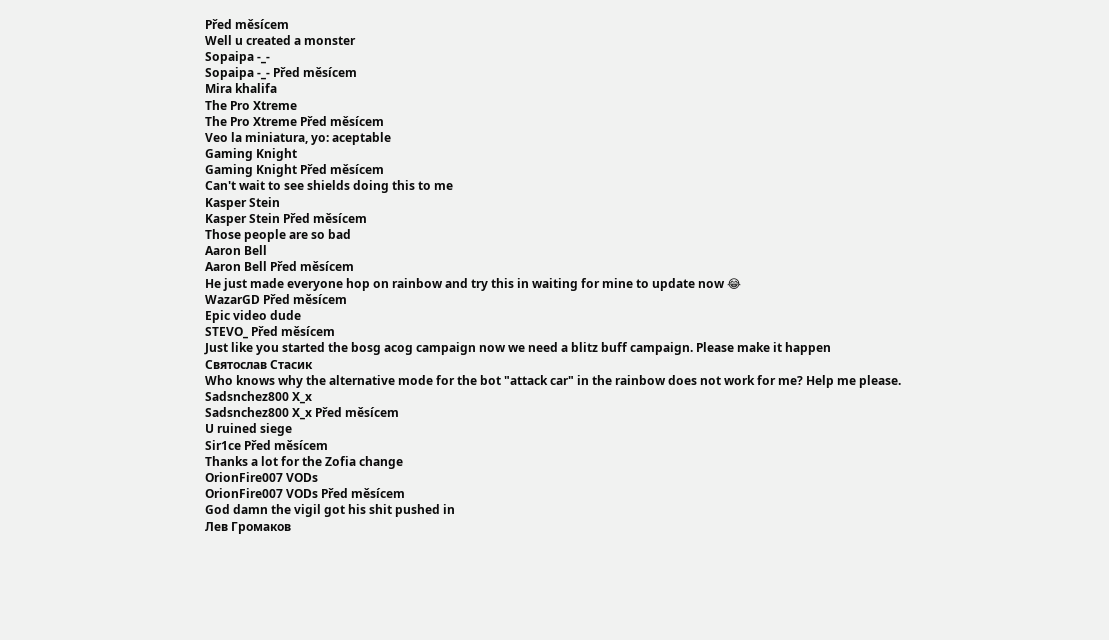Před měsícem
Well u created a monster
Sopaipa -_-
Sopaipa -_- Před měsícem
Mira khalifa
The Pro Xtreme
The Pro Xtreme Před měsícem
Veo la miniatura, yo: aceptable
Gaming Knight
Gaming Knight Před měsícem
Can't wait to see shields doing this to me
Kasper Stein
Kasper Stein Před měsícem
Those people are so bad
Aaron Bell
Aaron Bell Před měsícem
He just made everyone hop on rainbow and try this in waiting for mine to update now 😂
WazarGD Před měsícem
Epic video dude
STEVO_ Před měsícem
Just like you started the bosg acog campaign now we need a blitz buff campaign. Please make it happen
Святослав Стасик
Who knows why the alternative mode for the bot "attack car" in the rainbow does not work for me? Help me please.
Sadsnchez800 X_x
Sadsnchez800 X_x Před měsícem
U ruined siege
Sir1ce Před měsícem
Thanks a lot for the Zofia change
OrionFire007 VODs
OrionFire007 VODs Před měsícem
God damn the vigil got his shit pushed in
Лев Громаков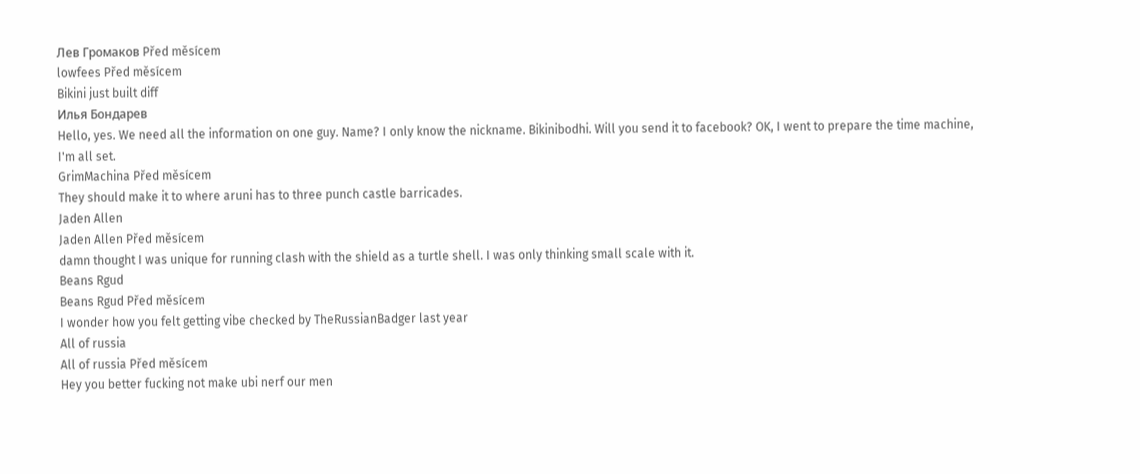Лев Громаков Před měsícem
lowfees Před měsícem
Bikini just built diff
Илья Бондарев
Hello, yes. We need all the information on one guy. Name? I only know the nickname. Bikinibodhi. Will you send it to facebook? OK, I went to prepare the time machine, I'm all set.
GrimMachina Před měsícem
They should make it to where aruni has to three punch castle barricades.
Jaden Allen
Jaden Allen Před měsícem
damn thought I was unique for running clash with the shield as a turtle shell. I was only thinking small scale with it.
Beans Rgud
Beans Rgud Před měsícem
I wonder how you felt getting vibe checked by TheRussianBadger last year
All of russia
All of russia Před měsícem
Hey you better fucking not make ubi nerf our men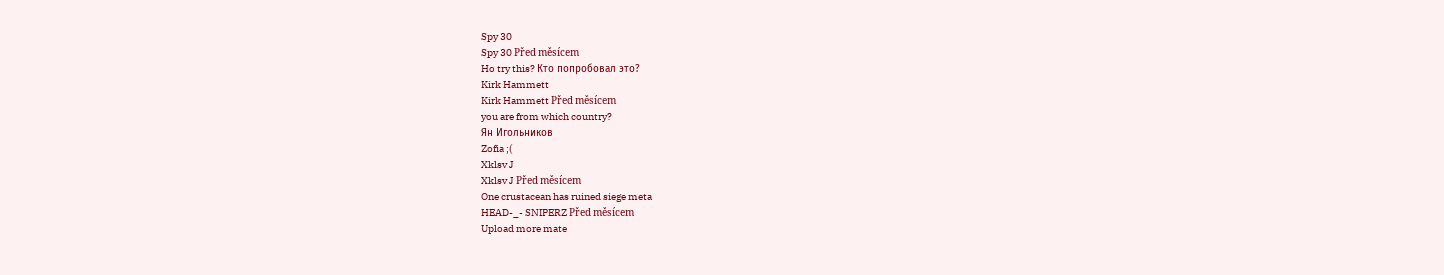Spy 30
Spy 30 Před měsícem
Ho try this? Кто попробовал это?
Kirk Hammett
Kirk Hammett Před měsícem
you are from which country?
Ян Игольников
Zofia ;(
Xklsv J
Xklsv J Před měsícem
One crustacean has ruined siege meta
HEAD-_- SNIPERZ Před měsícem
Upload more mate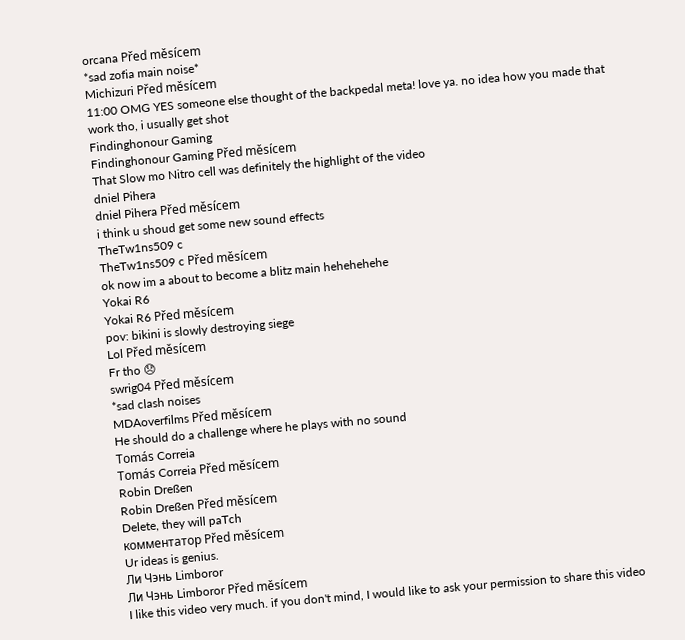orcana Před měsícem
*sad zofia main noise*
Michizuri Před měsícem
11:00 OMG YES someone else thought of the backpedal meta! love ya. no idea how you made that work tho, i usually get shot
Findinghonour Gaming
Findinghonour Gaming Před měsícem
That Slow mo Nitro cell was definitely the highlight of the video
dniel Pihera
dniel Pihera Před měsícem
i think u shoud get some new sound effects
TheTw1ns509 c
TheTw1ns509 c Před měsícem
ok now im a about to become a blitz main hehehehehe
Yokai R6
Yokai R6 Před měsícem
pov: bikini is slowly destroying siege
Lol Před měsícem
Fr tho 😞
swrig04 Před měsícem
*sad clash noises
MDAoverfilms Před měsícem
He should do a challenge where he plays with no sound
Tomás Correia
Tomás Correia Před měsícem
Robin Dreßen
Robin Dreßen Před měsícem
Delete, they will paTch
комментатор Před měsícem
Ur ideas is genius.
Ли Чэнь Limboror
Ли Чэнь Limboror Před měsícem
I like this video very much. if you don't mind, I would like to ask your permission to share this video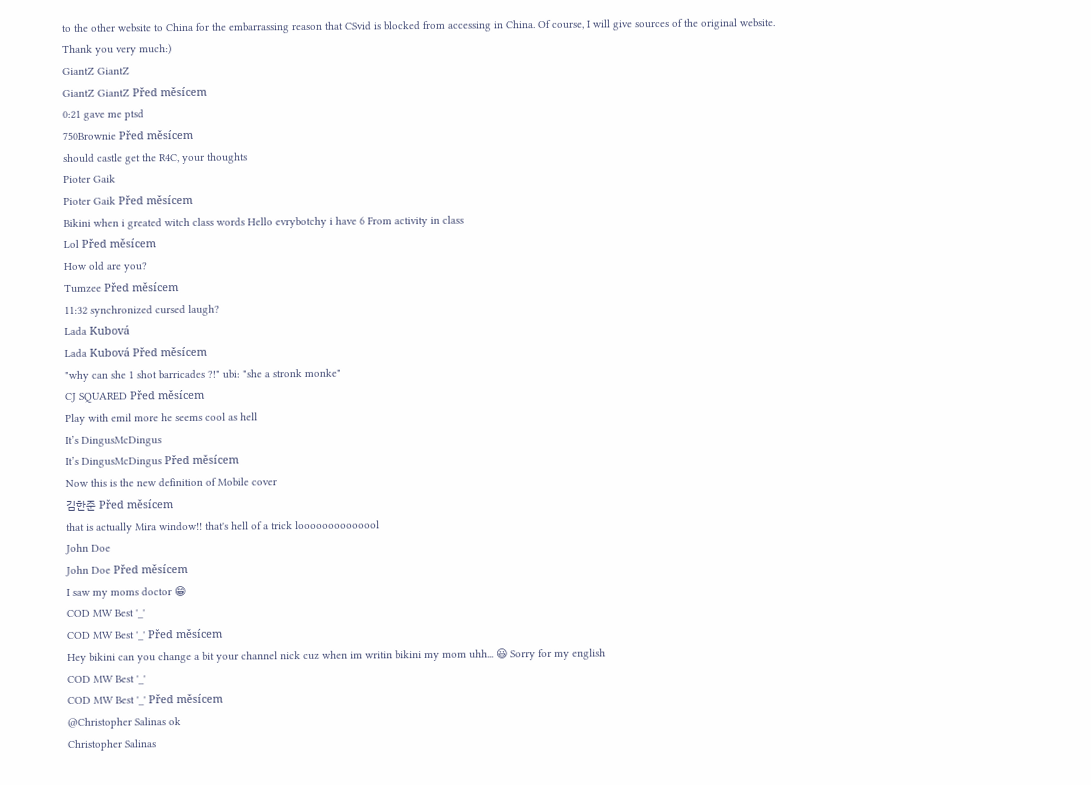to the other website to China for the embarrassing reason that CSvid is blocked from accessing in China. Of course, I will give sources of the original website. Thank you very much:)
GiantZ GiantZ
GiantZ GiantZ Před měsícem
0:21 gave me ptsd
750Brownie Před měsícem
should castle get the R4C, your thoughts
Pioter Gaik
Pioter Gaik Před měsícem
Bikini when i greated witch class words Hello evrybotchy i have 6 From activity in class
Lol Před měsícem
How old are you?
Tumzee Před měsícem
11:32 synchronized cursed laugh?
Lada Kubová
Lada Kubová Před měsícem
"why can she 1 shot barricades ?!" ubi: "she a stronk monke"
CJ SQUARED Před měsícem
Play with emil more he seems cool as hell
It’s DingusMcDingus
It’s DingusMcDingus Před měsícem
Now this is the new definition of Mobile cover
김한준 Před měsícem
that is actually Mira window!! that's hell of a trick loooooooooooool
John Doe
John Doe Před měsícem
I saw my moms doctor 😁
COD MW Best '_'
COD MW Best '_' Před měsícem
Hey bikini can you change a bit your channel nick cuz when im writin bikini my mom uhh... 😃 Sorry for my english
COD MW Best '_'
COD MW Best '_' Před měsícem
@Christopher Salinas ok
Christopher Salinas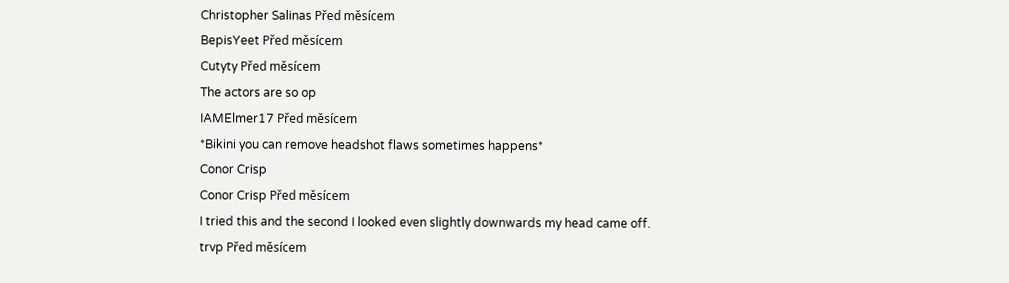Christopher Salinas Před měsícem
BepisYeet Před měsícem
Cutyty Před měsícem
The actors are so op
IAMElmer17 Před měsícem
*Bikini you can remove headshot flaws sometimes happens*
Conor Crisp
Conor Crisp Před měsícem
I tried this and the second I looked even slightly downwards my head came off.
trvp Před měsícem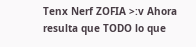Tenx Nerf ZOFIA >:v Ahora resulta que TODO lo que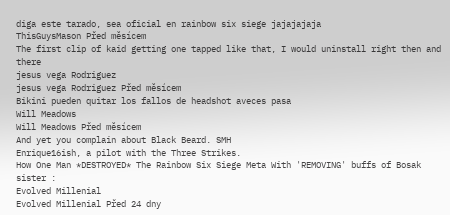diga este tarado, sea oficial en rainbow six siege jajajajaja
ThisGuysMason Před měsícem
The first clip of kaid getting one tapped like that, I would uninstall right then and there
jesus vega Rodriguez
jesus vega Rodriguez Před měsícem
Bikini pueden quitar los fallos de headshot aveces pasa
Will Meadows
Will Meadows Před měsícem
And yet you complain about Black Beard. SMH
Enrique16ish, a pilot with the Three Strikes.
How One Man *DESTROYED* The Rainbow Six Siege Meta With 'REMOVING' buffs of Bosak sister :
Evolved Millenial
Evolved Millenial Před 24 dny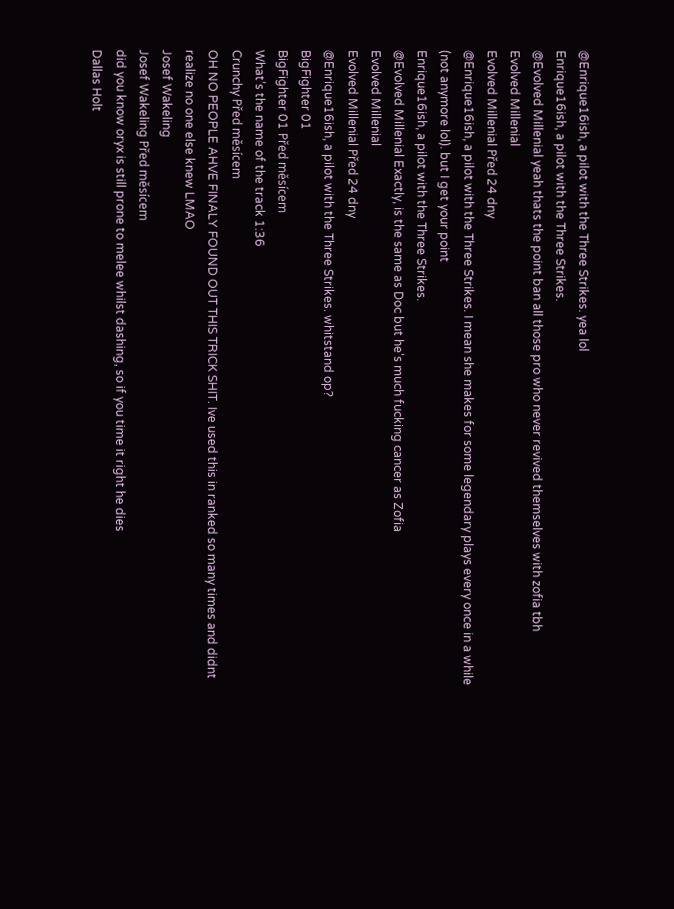@Enrique16ish, a pilot with the Three Strikes. yea lol
Enrique16ish, a pilot with the Three Strikes.
@Evolved Millenial yeah thats the point ban all those pro who never revived themselves with zofia tbh
Evolved Millenial
Evolved Millenial Před 24 dny
@Enrique16ish, a pilot with the Three Strikes. I mean she makes for some legendary plays every once in a while (not anymore lol). but I get your point
Enrique16ish, a pilot with the Three Strikes.
@Evolved Millenial Exactly, is the same as Doc but he's much fucking cancer as Zofia
Evolved Millenial
Evolved Millenial Před 24 dny
@Enrique16ish, a pilot with the Three Strikes. whitstand op?
BigFighter 01
BigFighter 01 Před měsícem
What’s the name of the track 1:36
Crunchy Před měsícem
OH NO PEOPLE AHVE FINALY FOUND OUT THIS TRICK SHIT. Ive used this in ranked so many times and didnt realize no one else knew LMAO
Josef Wakeling
Josef Wakeling Před měsícem
did you know oryx is still prone to melee whilst dashing, so if you time it right he dies
Dallas Holt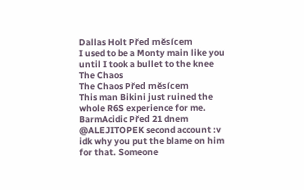Dallas Holt Před měsícem
I used to be a Monty main like you until I took a bullet to the knee
The Chaos
The Chaos Před měsícem
This man Bikini just ruined the whole R6S experience for me.
BarmAcidic Před 21 dnem
@ALEJITOPEK second account :v idk why you put the blame on him for that. Someone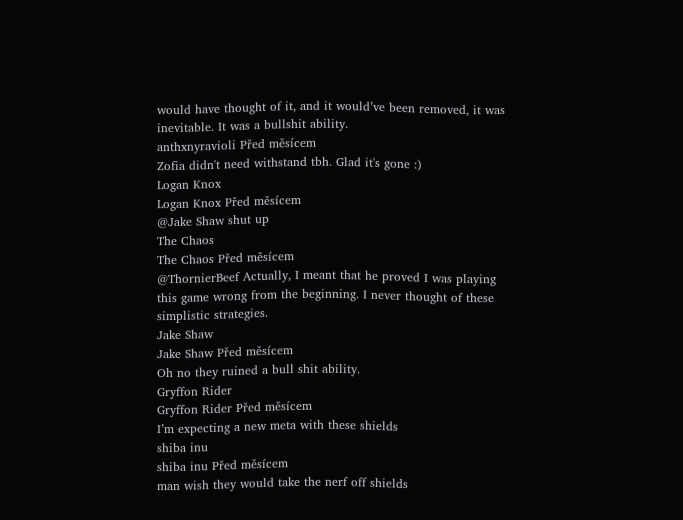would have thought of it, and it would’ve been removed, it was inevitable. It was a bullshit ability.
anthxnyravioli Před měsícem
Zofia didn't need withstand tbh. Glad it's gone :)
Logan Knox
Logan Knox Před měsícem
@Jake Shaw shut up
The Chaos
The Chaos Před měsícem
@ThornierBeef Actually, I meant that he proved I was playing this game wrong from the beginning. I never thought of these simplistic strategies.
Jake Shaw
Jake Shaw Před měsícem
Oh no they ruined a bull shit ability.
Gryffon Rider
Gryffon Rider Před měsícem
I’m expecting a new meta with these shields
shiba inu
shiba inu Před měsícem
man wish they would take the nerf off shields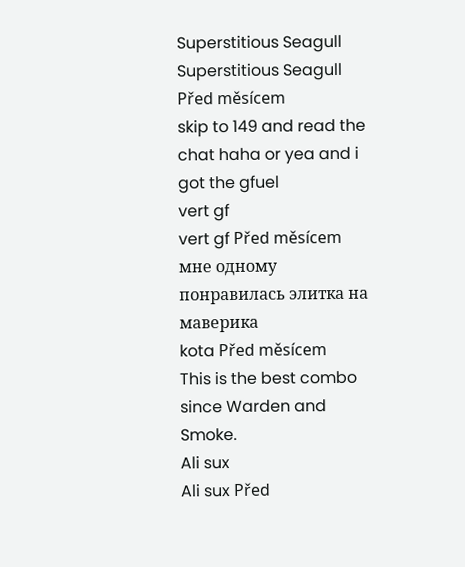Superstitious Seagull
Superstitious Seagull Před měsícem
skip to 149 and read the chat haha or yea and i got the gfuel
vert gf
vert gf Před měsícem
мне одному понравилась элитка на маверика
kota Před měsícem
This is the best combo since Warden and Smoke.
Ali sux
Ali sux Před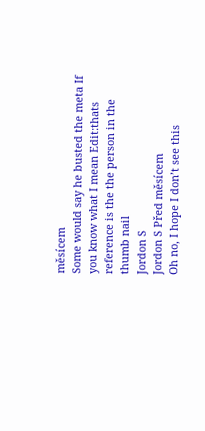měsícem
Some would say he busted the meta If you know what I mean Edit:thats reference is the the person in the thumb nail
Jordon S
Jordon S Před měsícem
Oh no, I hope I don’t see this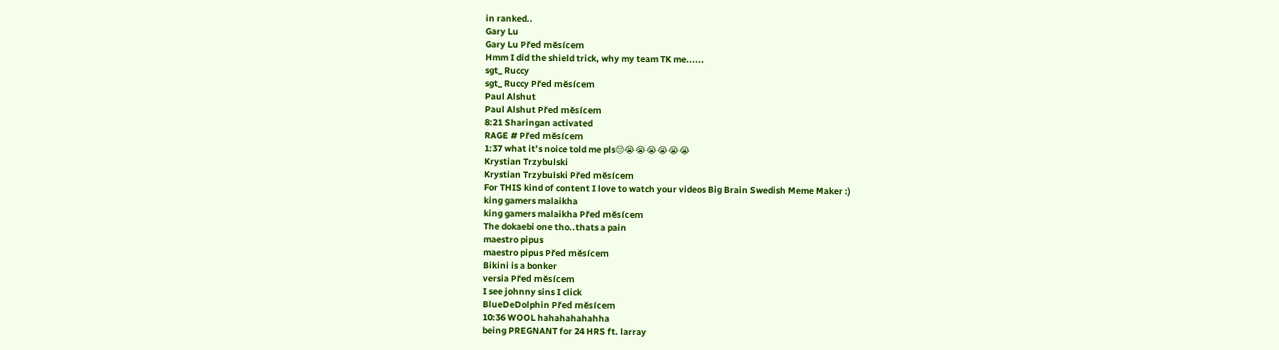in ranked..
Gary Lu
Gary Lu Před měsícem
Hmm I did the shield trick, why my team TK me......
sgt_ Ruccy
sgt_ Ruccy Před měsícem
Paul Alshut
Paul Alshut Před měsícem
8:21 Sharingan activated
RAGE # Před měsícem
1:37 what it’s noice told me pls😒😭😭😭😭😭😭
Krystian Trzybulski
Krystian Trzybulski Před měsícem
For THIS kind of content I love to watch your videos Big Brain Swedish Meme Maker :)
king gamers malaikha
king gamers malaikha Před měsícem
The dokaebi one tho..thats a pain
maestro pipus
maestro pipus Před měsícem
Bikini is a bonker
versia Před měsícem
I see johnny sins I click
BlueDeDolphin Před měsícem
10:36 WOOL hahahahahahha
being PREGNANT for 24 HRS ft. larray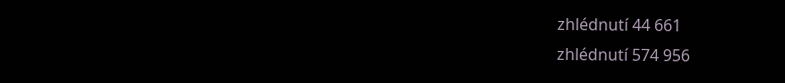zhlédnutí 44 661
zhlédnutí 574 956